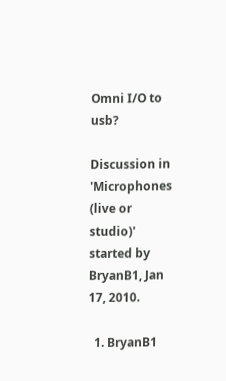Omni I/O to usb?

Discussion in 'Microphones (live or studio)' started by BryanB1, Jan 17, 2010.

  1. BryanB1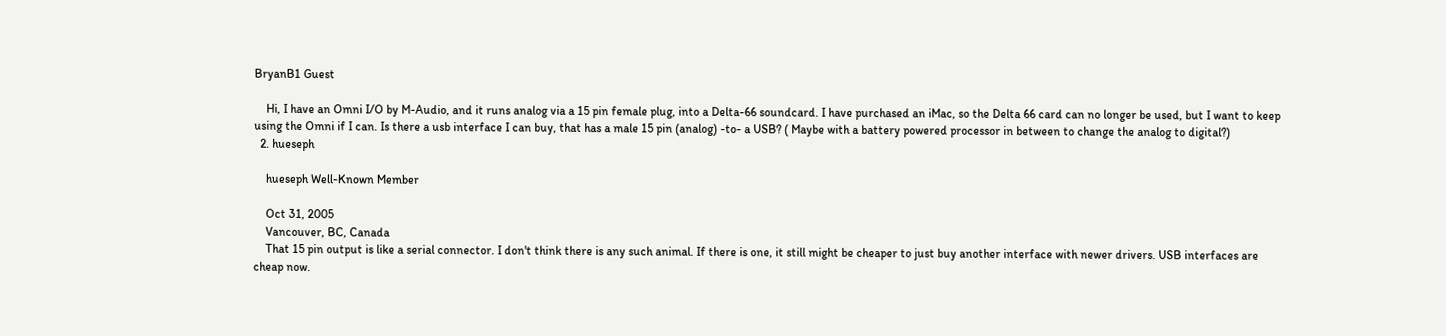BryanB1 Guest

    Hi, I have an Omni I/O by M-Audio, and it runs analog via a 15 pin female plug, into a Delta-66 soundcard. I have purchased an iMac, so the Delta 66 card can no longer be used, but I want to keep using the Omni if I can. Is there a usb interface I can buy, that has a male 15 pin (analog) -to- a USB? ( Maybe with a battery powered processor in between to change the analog to digital?)
  2. hueseph

    hueseph Well-Known Member

    Oct 31, 2005
    Vancouver, BC, Canada
    That 15 pin output is like a serial connector. I don't think there is any such animal. If there is one, it still might be cheaper to just buy another interface with newer drivers. USB interfaces are cheap now.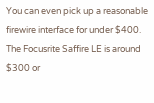You can even pick up a reasonable firewire interface for under $400. The Focusrite Saffire LE is around $300 or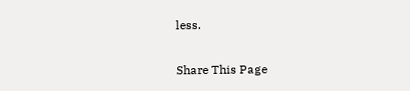less.

Share This Page